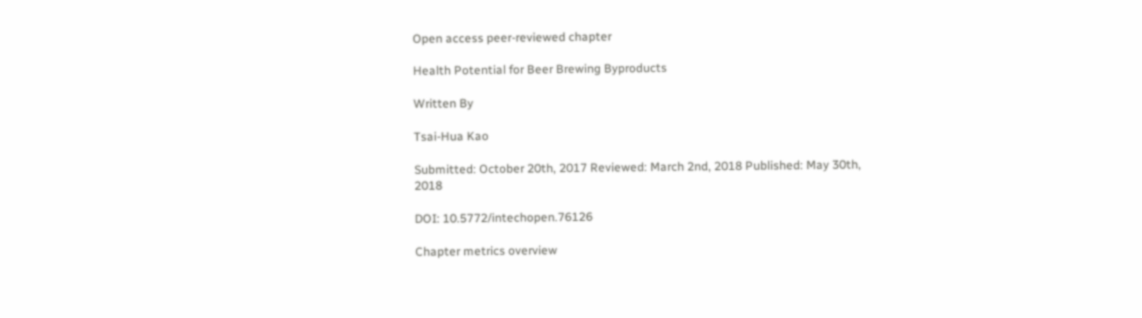Open access peer-reviewed chapter

Health Potential for Beer Brewing Byproducts

Written By

Tsai-Hua Kao

Submitted: October 20th, 2017 Reviewed: March 2nd, 2018 Published: May 30th, 2018

DOI: 10.5772/intechopen.76126

Chapter metrics overview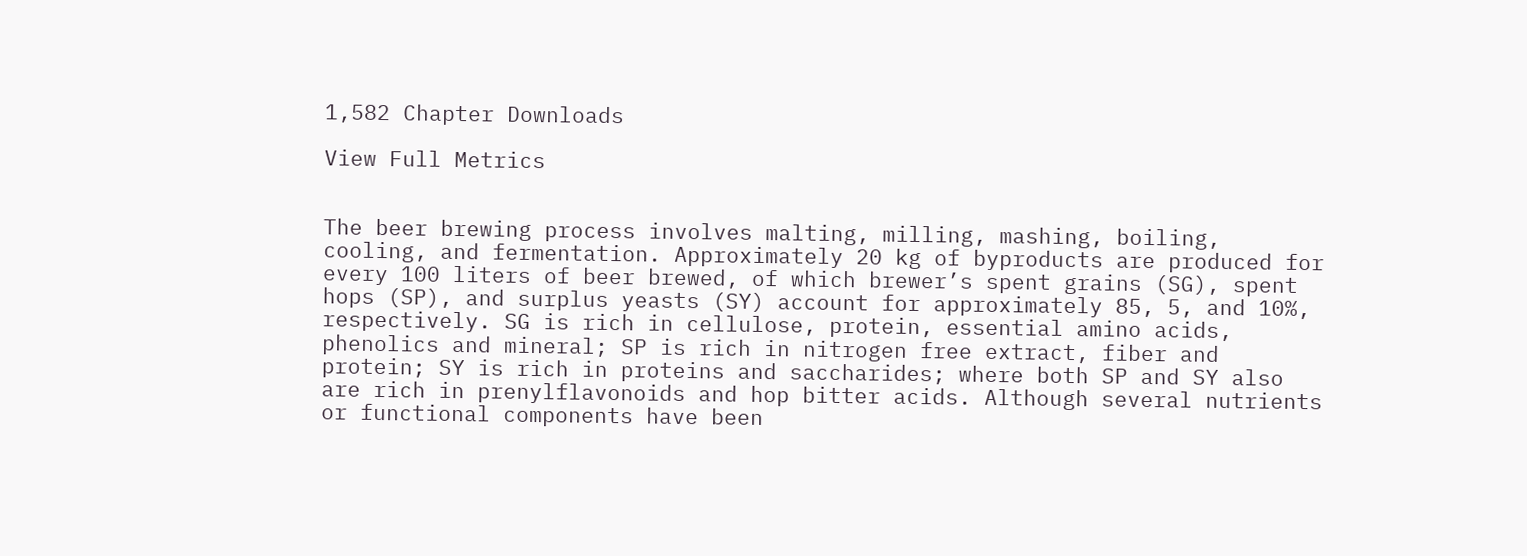1,582 Chapter Downloads

View Full Metrics


The beer brewing process involves malting, milling, mashing, boiling, cooling, and fermentation. Approximately 20 kg of byproducts are produced for every 100 liters of beer brewed, of which brewer’s spent grains (SG), spent hops (SP), and surplus yeasts (SY) account for approximately 85, 5, and 10%, respectively. SG is rich in cellulose, protein, essential amino acids, phenolics and mineral; SP is rich in nitrogen free extract, fiber and protein; SY is rich in proteins and saccharides; where both SP and SY also are rich in prenylflavonoids and hop bitter acids. Although several nutrients or functional components have been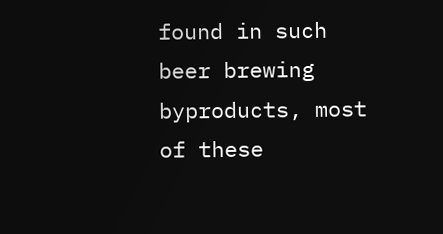found in such beer brewing byproducts, most of these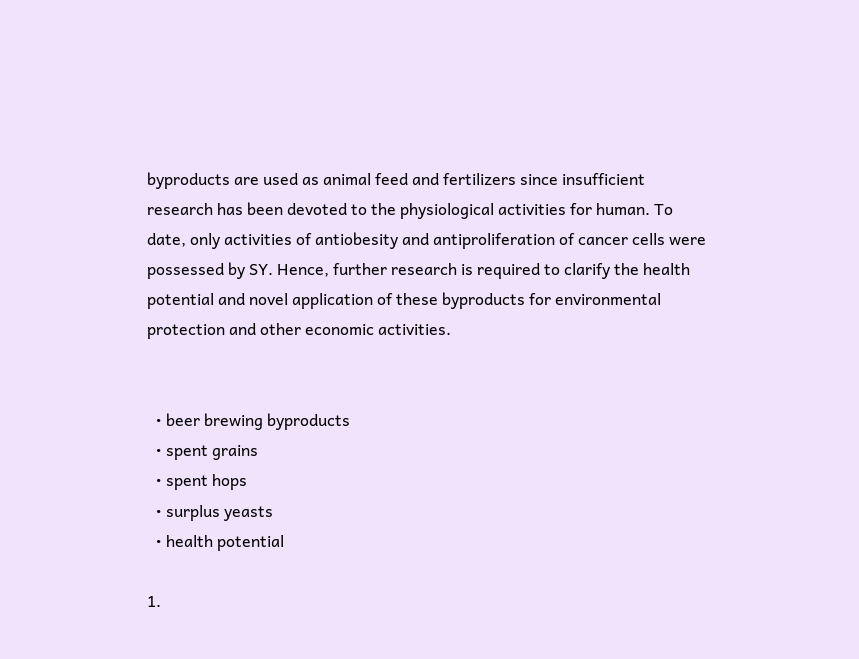byproducts are used as animal feed and fertilizers since insufficient research has been devoted to the physiological activities for human. To date, only activities of antiobesity and antiproliferation of cancer cells were possessed by SY. Hence, further research is required to clarify the health potential and novel application of these byproducts for environmental protection and other economic activities.


  • beer brewing byproducts
  • spent grains
  • spent hops
  • surplus yeasts
  • health potential

1.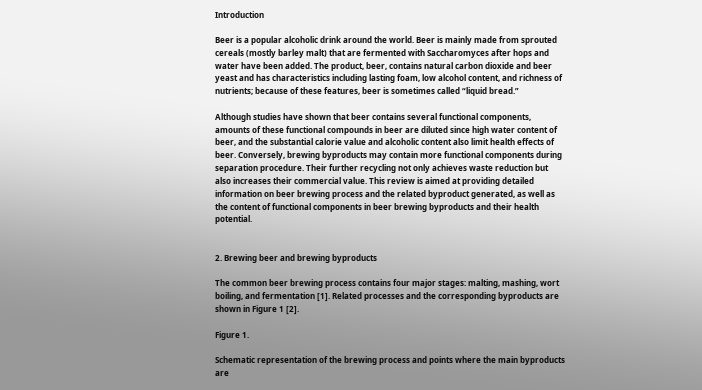Introduction

Beer is a popular alcoholic drink around the world. Beer is mainly made from sprouted cereals (mostly barley malt) that are fermented with Saccharomyces after hops and water have been added. The product, beer, contains natural carbon dioxide and beer yeast and has characteristics including lasting foam, low alcohol content, and richness of nutrients; because of these features, beer is sometimes called “liquid bread.”

Although studies have shown that beer contains several functional components, amounts of these functional compounds in beer are diluted since high water content of beer, and the substantial calorie value and alcoholic content also limit health effects of beer. Conversely, brewing byproducts may contain more functional components during separation procedure. Their further recycling not only achieves waste reduction but also increases their commercial value. This review is aimed at providing detailed information on beer brewing process and the related byproduct generated, as well as the content of functional components in beer brewing byproducts and their health potential.


2. Brewing beer and brewing byproducts

The common beer brewing process contains four major stages: malting, mashing, wort boiling, and fermentation [1]. Related processes and the corresponding byproducts are shown in Figure 1 [2].

Figure 1.

Schematic representation of the brewing process and points where the main byproducts are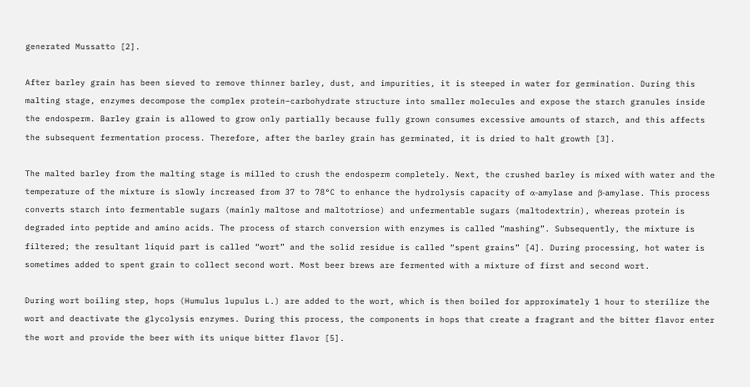generated Mussatto [2].

After barley grain has been sieved to remove thinner barley, dust, and impurities, it is steeped in water for germination. During this malting stage, enzymes decompose the complex protein–carbohydrate structure into smaller molecules and expose the starch granules inside the endosperm. Barley grain is allowed to grow only partially because fully grown consumes excessive amounts of starch, and this affects the subsequent fermentation process. Therefore, after the barley grain has germinated, it is dried to halt growth [3].

The malted barley from the malting stage is milled to crush the endosperm completely. Next, the crushed barley is mixed with water and the temperature of the mixture is slowly increased from 37 to 78°C to enhance the hydrolysis capacity of α-amylase and β-amylase. This process converts starch into fermentable sugars (mainly maltose and maltotriose) and unfermentable sugars (maltodextrin), whereas protein is degraded into peptide and amino acids. The process of starch conversion with enzymes is called “mashing”. Subsequently, the mixture is filtered; the resultant liquid part is called “wort” and the solid residue is called “spent grains” [4]. During processing, hot water is sometimes added to spent grain to collect second wort. Most beer brews are fermented with a mixture of first and second wort.

During wort boiling step, hops (Humulus lupulus L.) are added to the wort, which is then boiled for approximately 1 hour to sterilize the wort and deactivate the glycolysis enzymes. During this process, the components in hops that create a fragrant and the bitter flavor enter the wort and provide the beer with its unique bitter flavor [5].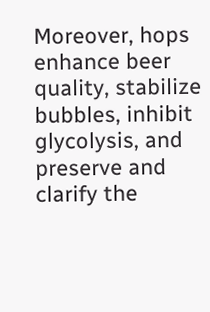Moreover, hops enhance beer quality, stabilize bubbles, inhibit glycolysis, and preserve and clarify the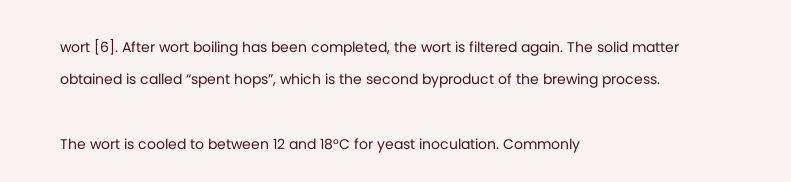wort [6]. After wort boiling has been completed, the wort is filtered again. The solid matter obtained is called “spent hops”, which is the second byproduct of the brewing process.

The wort is cooled to between 12 and 18°C for yeast inoculation. Commonly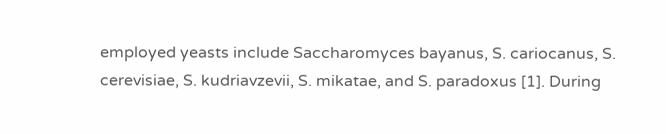employed yeasts include Saccharomyces bayanus, S. cariocanus, S. cerevisiae, S. kudriavzevii, S. mikatae, and S. paradoxus [1]. During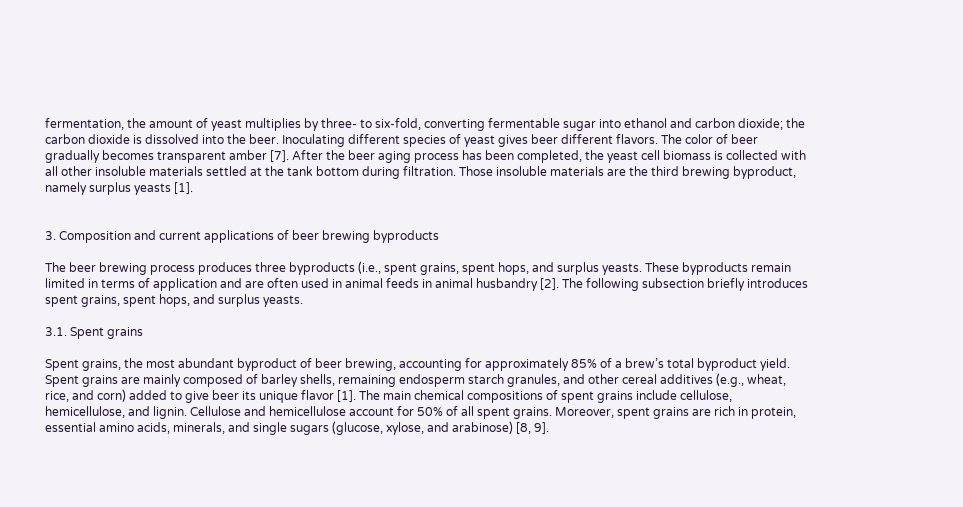fermentation, the amount of yeast multiplies by three- to six-fold, converting fermentable sugar into ethanol and carbon dioxide; the carbon dioxide is dissolved into the beer. Inoculating different species of yeast gives beer different flavors. The color of beer gradually becomes transparent amber [7]. After the beer aging process has been completed, the yeast cell biomass is collected with all other insoluble materials settled at the tank bottom during filtration. Those insoluble materials are the third brewing byproduct, namely surplus yeasts [1].


3. Composition and current applications of beer brewing byproducts

The beer brewing process produces three byproducts (i.e., spent grains, spent hops, and surplus yeasts. These byproducts remain limited in terms of application and are often used in animal feeds in animal husbandry [2]. The following subsection briefly introduces spent grains, spent hops, and surplus yeasts.

3.1. Spent grains

Spent grains, the most abundant byproduct of beer brewing, accounting for approximately 85% of a brew’s total byproduct yield. Spent grains are mainly composed of barley shells, remaining endosperm starch granules, and other cereal additives (e.g., wheat, rice, and corn) added to give beer its unique flavor [1]. The main chemical compositions of spent grains include cellulose, hemicellulose, and lignin. Cellulose and hemicellulose account for 50% of all spent grains. Moreover, spent grains are rich in protein, essential amino acids, minerals, and single sugars (glucose, xylose, and arabinose) [8, 9].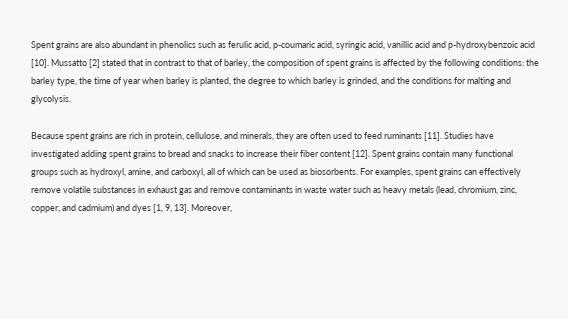Spent grains are also abundant in phenolics such as ferulic acid, p-coumaric acid, syringic acid, vanillic acid and p-hydroxybenzoic acid [10]. Mussatto [2] stated that in contrast to that of barley, the composition of spent grains is affected by the following conditions: the barley type, the time of year when barley is planted, the degree to which barley is grinded, and the conditions for malting and glycolysis.

Because spent grains are rich in protein, cellulose, and minerals, they are often used to feed ruminants [11]. Studies have investigated adding spent grains to bread and snacks to increase their fiber content [12]. Spent grains contain many functional groups such as hydroxyl, amine, and carboxyl, all of which can be used as biosorbents. For examples, spent grains can effectively remove volatile substances in exhaust gas and remove contaminants in waste water such as heavy metals (lead, chromium, zinc, copper, and cadmium) and dyes [1, 9, 13]. Moreover,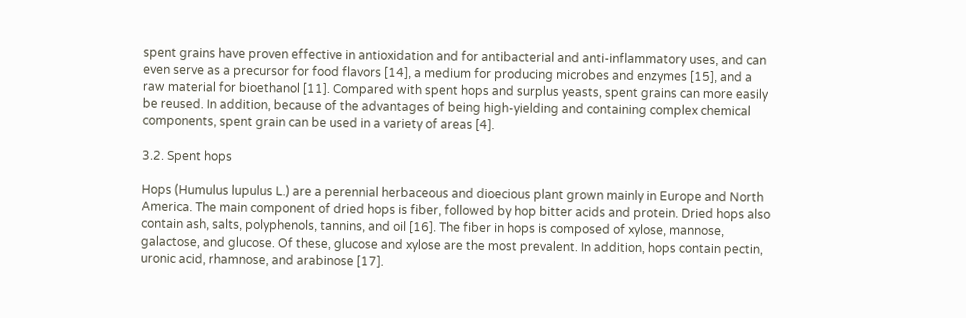spent grains have proven effective in antioxidation and for antibacterial and anti-inflammatory uses, and can even serve as a precursor for food flavors [14], a medium for producing microbes and enzymes [15], and a raw material for bioethanol [11]. Compared with spent hops and surplus yeasts, spent grains can more easily be reused. In addition, because of the advantages of being high-yielding and containing complex chemical components, spent grain can be used in a variety of areas [4].

3.2. Spent hops

Hops (Humulus lupulus L.) are a perennial herbaceous and dioecious plant grown mainly in Europe and North America. The main component of dried hops is fiber, followed by hop bitter acids and protein. Dried hops also contain ash, salts, polyphenols, tannins, and oil [16]. The fiber in hops is composed of xylose, mannose, galactose, and glucose. Of these, glucose and xylose are the most prevalent. In addition, hops contain pectin, uronic acid, rhamnose, and arabinose [17].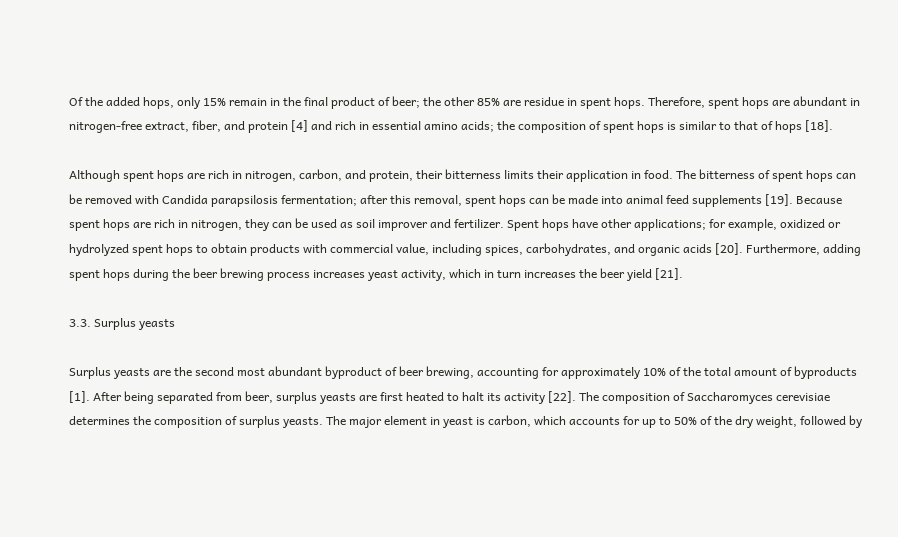Of the added hops, only 15% remain in the final product of beer; the other 85% are residue in spent hops. Therefore, spent hops are abundant in nitrogen-free extract, fiber, and protein [4] and rich in essential amino acids; the composition of spent hops is similar to that of hops [18].

Although spent hops are rich in nitrogen, carbon, and protein, their bitterness limits their application in food. The bitterness of spent hops can be removed with Candida parapsilosis fermentation; after this removal, spent hops can be made into animal feed supplements [19]. Because spent hops are rich in nitrogen, they can be used as soil improver and fertilizer. Spent hops have other applications; for example, oxidized or hydrolyzed spent hops to obtain products with commercial value, including spices, carbohydrates, and organic acids [20]. Furthermore, adding spent hops during the beer brewing process increases yeast activity, which in turn increases the beer yield [21].

3.3. Surplus yeasts

Surplus yeasts are the second most abundant byproduct of beer brewing, accounting for approximately 10% of the total amount of byproducts [1]. After being separated from beer, surplus yeasts are first heated to halt its activity [22]. The composition of Saccharomyces cerevisiae determines the composition of surplus yeasts. The major element in yeast is carbon, which accounts for up to 50% of the dry weight, followed by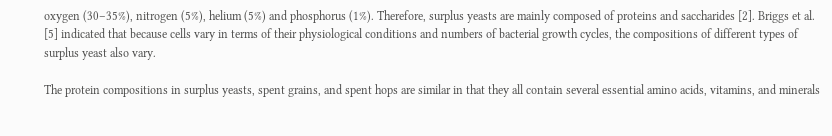oxygen (30–35%), nitrogen (5%), helium (5%) and phosphorus (1%). Therefore, surplus yeasts are mainly composed of proteins and saccharides [2]. Briggs et al. [5] indicated that because cells vary in terms of their physiological conditions and numbers of bacterial growth cycles, the compositions of different types of surplus yeast also vary.

The protein compositions in surplus yeasts, spent grains, and spent hops are similar in that they all contain several essential amino acids, vitamins, and minerals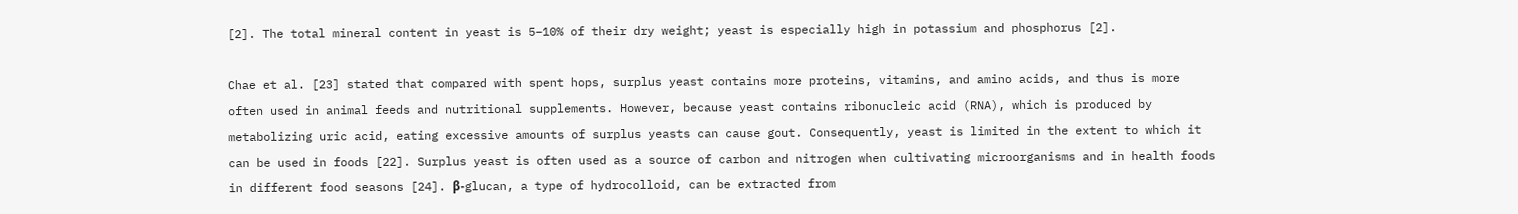[2]. The total mineral content in yeast is 5–10% of their dry weight; yeast is especially high in potassium and phosphorus [2].

Chae et al. [23] stated that compared with spent hops, surplus yeast contains more proteins, vitamins, and amino acids, and thus is more often used in animal feeds and nutritional supplements. However, because yeast contains ribonucleic acid (RNA), which is produced by metabolizing uric acid, eating excessive amounts of surplus yeasts can cause gout. Consequently, yeast is limited in the extent to which it can be used in foods [22]. Surplus yeast is often used as a source of carbon and nitrogen when cultivating microorganisms and in health foods in different food seasons [24]. β-glucan, a type of hydrocolloid, can be extracted from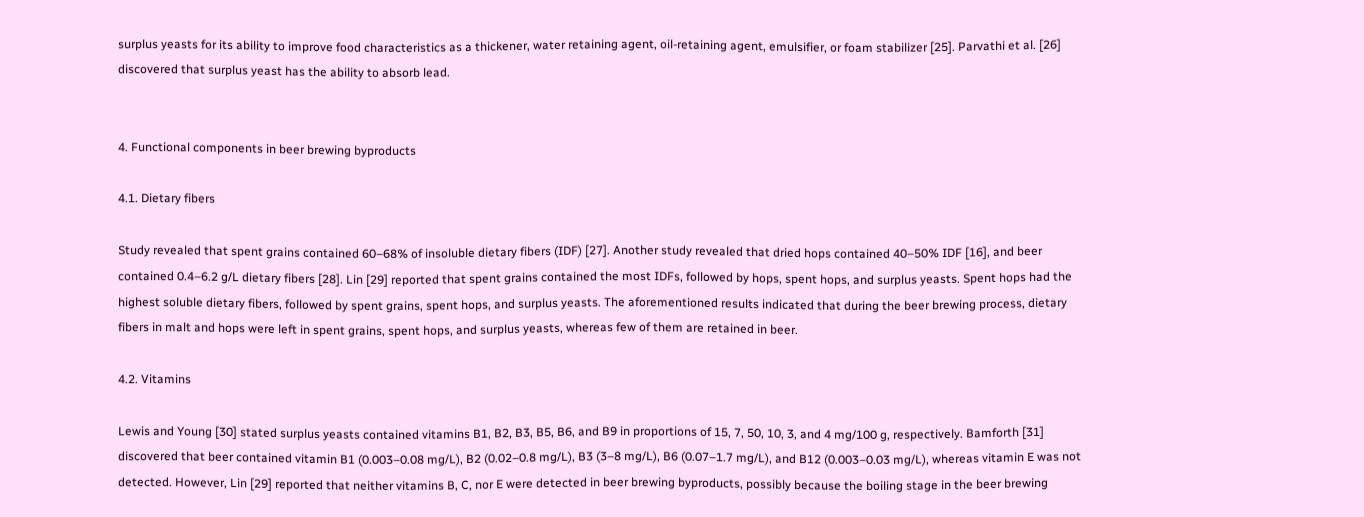surplus yeasts for its ability to improve food characteristics as a thickener, water retaining agent, oil-retaining agent, emulsifier, or foam stabilizer [25]. Parvathi et al. [26] discovered that surplus yeast has the ability to absorb lead.


4. Functional components in beer brewing byproducts

4.1. Dietary fibers

Study revealed that spent grains contained 60–68% of insoluble dietary fibers (IDF) [27]. Another study revealed that dried hops contained 40–50% IDF [16], and beer contained 0.4–6.2 g/L dietary fibers [28]. Lin [29] reported that spent grains contained the most IDFs, followed by hops, spent hops, and surplus yeasts. Spent hops had the highest soluble dietary fibers, followed by spent grains, spent hops, and surplus yeasts. The aforementioned results indicated that during the beer brewing process, dietary fibers in malt and hops were left in spent grains, spent hops, and surplus yeasts, whereas few of them are retained in beer.

4.2. Vitamins

Lewis and Young [30] stated surplus yeasts contained vitamins B1, B2, B3, B5, B6, and B9 in proportions of 15, 7, 50, 10, 3, and 4 mg/100 g, respectively. Bamforth [31] discovered that beer contained vitamin B1 (0.003–0.08 mg/L), B2 (0.02–0.8 mg/L), B3 (3–8 mg/L), B6 (0.07–1.7 mg/L), and B12 (0.003–0.03 mg/L), whereas vitamin E was not detected. However, Lin [29] reported that neither vitamins B, C, nor E were detected in beer brewing byproducts, possibly because the boiling stage in the beer brewing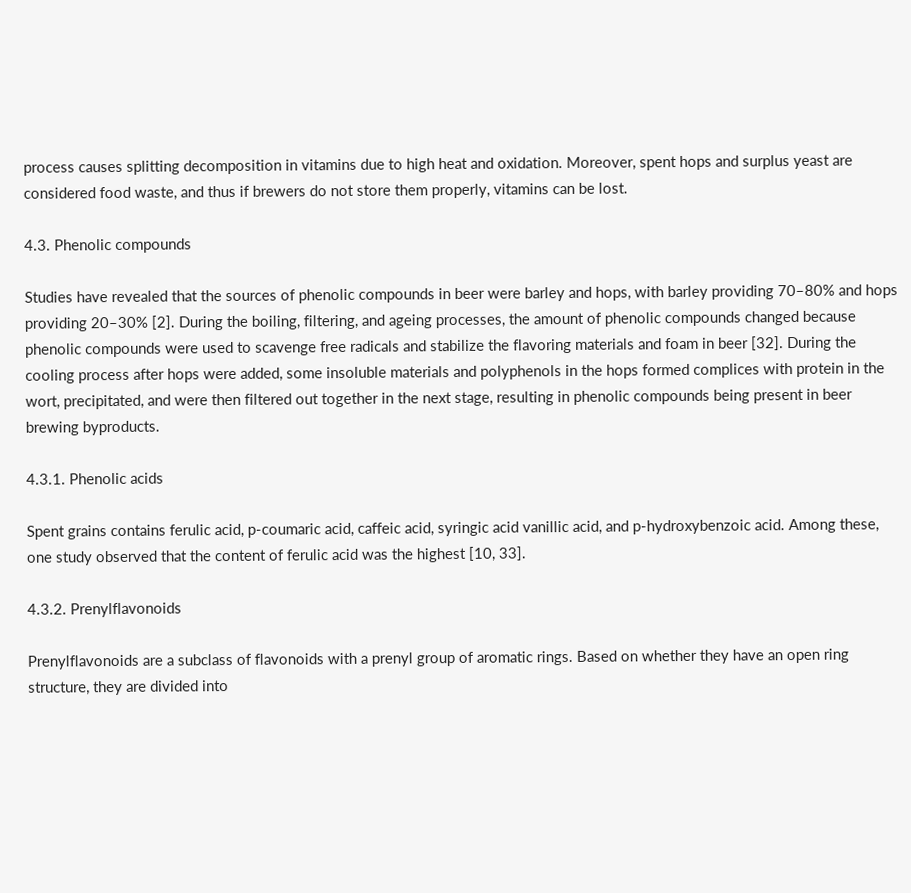process causes splitting decomposition in vitamins due to high heat and oxidation. Moreover, spent hops and surplus yeast are considered food waste, and thus if brewers do not store them properly, vitamins can be lost.

4.3. Phenolic compounds

Studies have revealed that the sources of phenolic compounds in beer were barley and hops, with barley providing 70–80% and hops providing 20–30% [2]. During the boiling, filtering, and ageing processes, the amount of phenolic compounds changed because phenolic compounds were used to scavenge free radicals and stabilize the flavoring materials and foam in beer [32]. During the cooling process after hops were added, some insoluble materials and polyphenols in the hops formed complices with protein in the wort, precipitated, and were then filtered out together in the next stage, resulting in phenolic compounds being present in beer brewing byproducts.

4.3.1. Phenolic acids

Spent grains contains ferulic acid, p-coumaric acid, caffeic acid, syringic acid vanillic acid, and p-hydroxybenzoic acid. Among these, one study observed that the content of ferulic acid was the highest [10, 33].

4.3.2. Prenylflavonoids

Prenylflavonoids are a subclass of flavonoids with a prenyl group of aromatic rings. Based on whether they have an open ring structure, they are divided into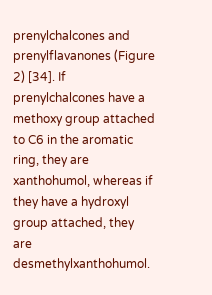prenylchalcones and prenylflavanones (Figure 2) [34]. If prenylchalcones have a methoxy group attached to C6 in the aromatic ring, they are xanthohumol, whereas if they have a hydroxyl group attached, they are desmethylxanthohumol.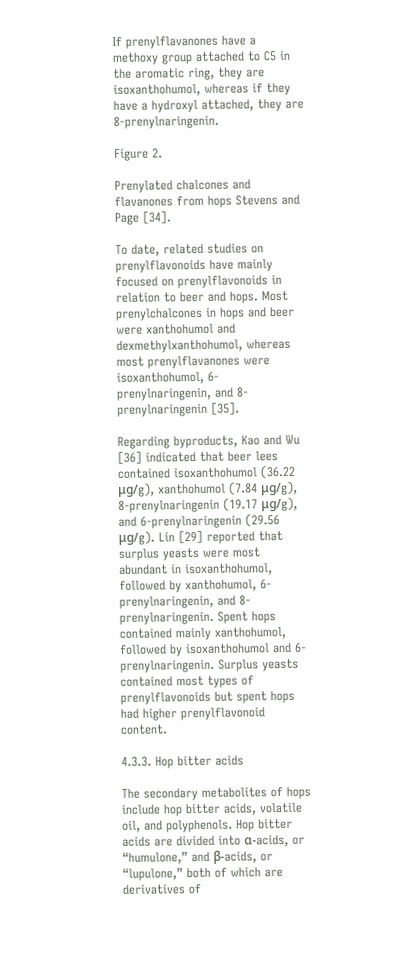If prenylflavanones have a methoxy group attached to C5 in the aromatic ring, they are isoxanthohumol, whereas if they have a hydroxyl attached, they are 8-prenylnaringenin.

Figure 2.

Prenylated chalcones and flavanones from hops Stevens and Page [34].

To date, related studies on prenylflavonoids have mainly focused on prenylflavonoids in relation to beer and hops. Most prenylchalcones in hops and beer were xanthohumol and dexmethylxanthohumol, whereas most prenylflavanones were isoxanthohumol, 6-prenylnaringenin, and 8-prenylnaringenin [35].

Regarding byproducts, Kao and Wu [36] indicated that beer lees contained isoxanthohumol (36.22 μg/g), xanthohumol (7.84 μg/g), 8-prenylnaringenin (19.17 μg/g), and 6-prenylnaringenin (29.56 μg/g). Lin [29] reported that surplus yeasts were most abundant in isoxanthohumol, followed by xanthohumol, 6-prenylnaringenin, and 8-prenylnaringenin. Spent hops contained mainly xanthohumol, followed by isoxanthohumol and 6-prenylnaringenin. Surplus yeasts contained most types of prenylflavonoids but spent hops had higher prenylflavonoid content.

4.3.3. Hop bitter acids

The secondary metabolites of hops include hop bitter acids, volatile oil, and polyphenols. Hop bitter acids are divided into α-acids, or “humulone,” and β-acids, or “lupulone,” both of which are derivatives of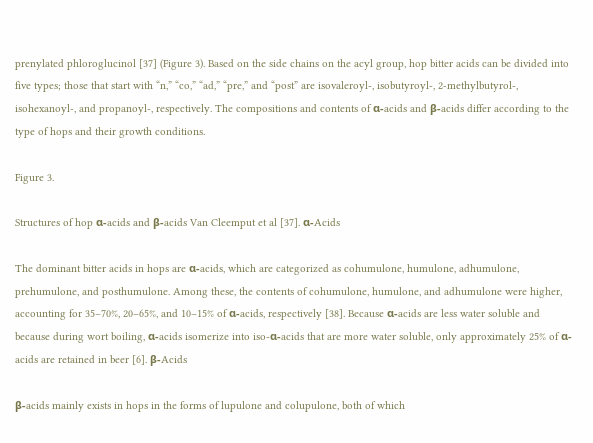prenylated phloroglucinol [37] (Figure 3). Based on the side chains on the acyl group, hop bitter acids can be divided into five types; those that start with “n,” “co,” “ad,” “pre,” and “post” are isovaleroyl-, isobutyroyl-, 2-methylbutyrol-, isohexanoyl-, and propanoyl-, respectively. The compositions and contents of α-acids and β-acids differ according to the type of hops and their growth conditions.

Figure 3.

Structures of hop α-acids and β-acids Van Cleemput et al [37]. α-Acids

The dominant bitter acids in hops are α-acids, which are categorized as cohumulone, humulone, adhumulone, prehumulone, and posthumulone. Among these, the contents of cohumulone, humulone, and adhumulone were higher, accounting for 35–70%, 20–65%, and 10–15% of α-acids, respectively [38]. Because α-acids are less water soluble and because during wort boiling, α-acids isomerize into iso-α-acids that are more water soluble, only approximately 25% of α-acids are retained in beer [6]. β-Acids

β-acids mainly exists in hops in the forms of lupulone and colupulone, both of which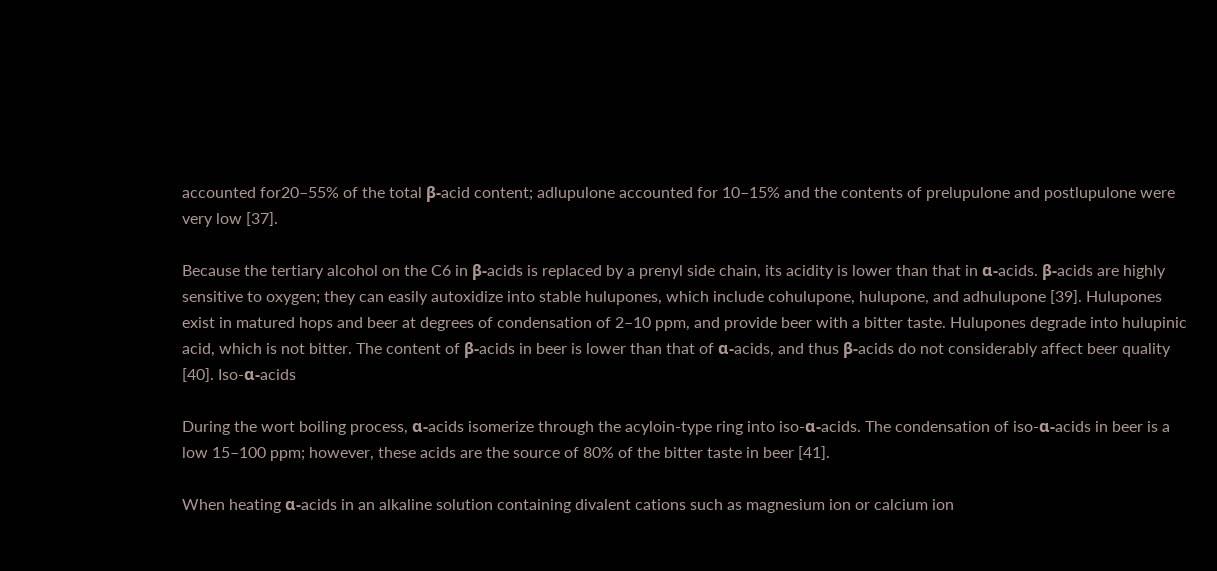accounted for20–55% of the total β-acid content; adlupulone accounted for 10–15% and the contents of prelupulone and postlupulone were very low [37].

Because the tertiary alcohol on the C6 in β-acids is replaced by a prenyl side chain, its acidity is lower than that in α-acids. β-acids are highly sensitive to oxygen; they can easily autoxidize into stable hulupones, which include cohulupone, hulupone, and adhulupone [39]. Hulupones exist in matured hops and beer at degrees of condensation of 2–10 ppm, and provide beer with a bitter taste. Hulupones degrade into hulupinic acid, which is not bitter. The content of β-acids in beer is lower than that of α-acids, and thus β-acids do not considerably affect beer quality [40]. Iso-α-acids

During the wort boiling process, α-acids isomerize through the acyloin-type ring into iso-α-acids. The condensation of iso-α-acids in beer is a low 15–100 ppm; however, these acids are the source of 80% of the bitter taste in beer [41].

When heating α-acids in an alkaline solution containing divalent cations such as magnesium ion or calcium ion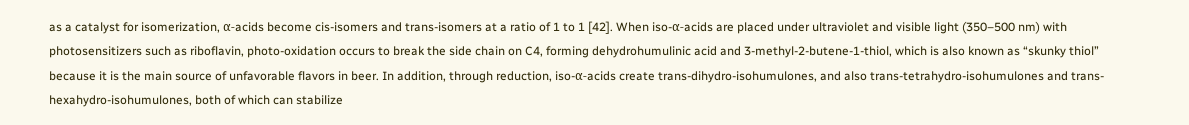as a catalyst for isomerization, α-acids become cis-isomers and trans-isomers at a ratio of 1 to 1 [42]. When iso-α-acids are placed under ultraviolet and visible light (350–500 nm) with photosensitizers such as riboflavin, photo-oxidation occurs to break the side chain on C4, forming dehydrohumulinic acid and 3-methyl-2-butene-1-thiol, which is also known as “skunky thiol” because it is the main source of unfavorable flavors in beer. In addition, through reduction, iso-α-acids create trans-dihydro-isohumulones, and also trans-tetrahydro-isohumulones and trans-hexahydro-isohumulones, both of which can stabilize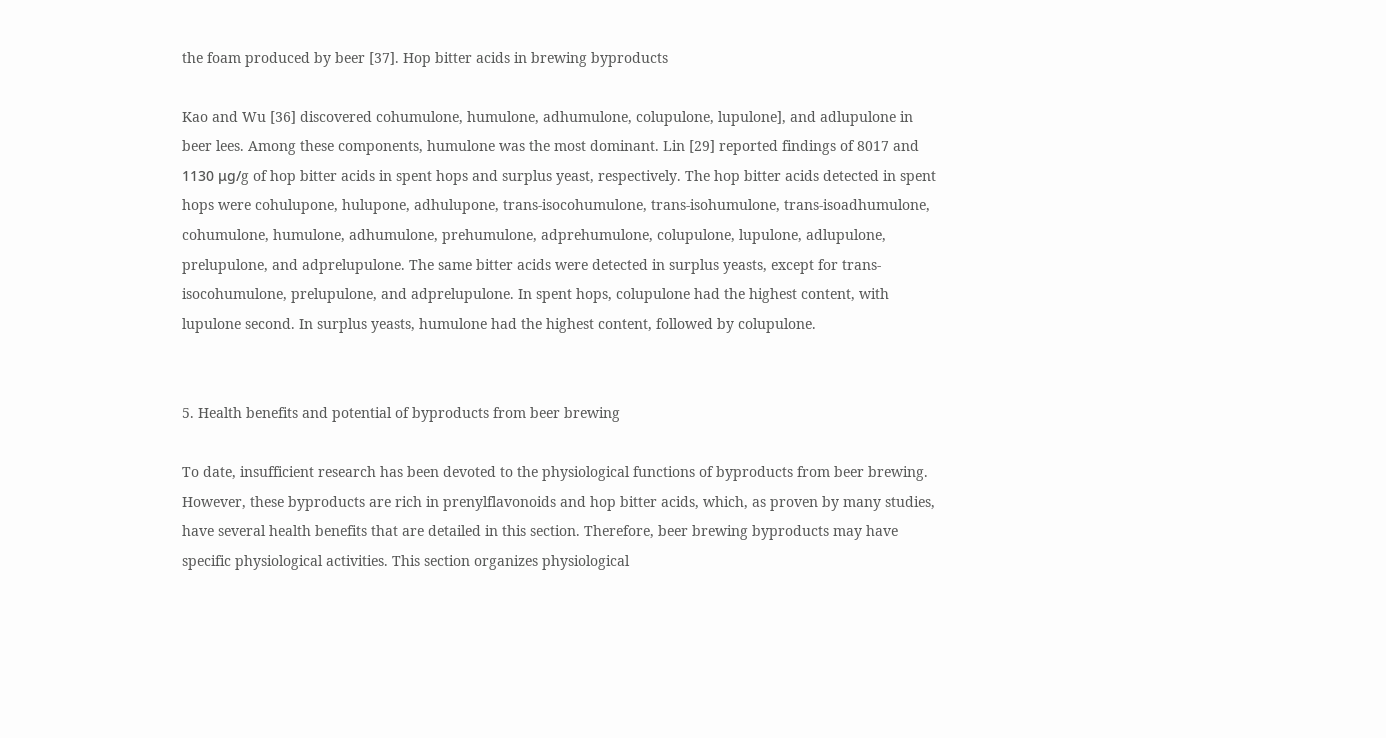the foam produced by beer [37]. Hop bitter acids in brewing byproducts

Kao and Wu [36] discovered cohumulone, humulone, adhumulone, colupulone, lupulone], and adlupulone in beer lees. Among these components, humulone was the most dominant. Lin [29] reported findings of 8017 and 1130 μg/g of hop bitter acids in spent hops and surplus yeast, respectively. The hop bitter acids detected in spent hops were cohulupone, hulupone, adhulupone, trans-isocohumulone, trans-isohumulone, trans-isoadhumulone, cohumulone, humulone, adhumulone, prehumulone, adprehumulone, colupulone, lupulone, adlupulone, prelupulone, and adprelupulone. The same bitter acids were detected in surplus yeasts, except for trans-isocohumulone, prelupulone, and adprelupulone. In spent hops, colupulone had the highest content, with lupulone second. In surplus yeasts, humulone had the highest content, followed by colupulone.


5. Health benefits and potential of byproducts from beer brewing

To date, insufficient research has been devoted to the physiological functions of byproducts from beer brewing. However, these byproducts are rich in prenylflavonoids and hop bitter acids, which, as proven by many studies, have several health benefits that are detailed in this section. Therefore, beer brewing byproducts may have specific physiological activities. This section organizes physiological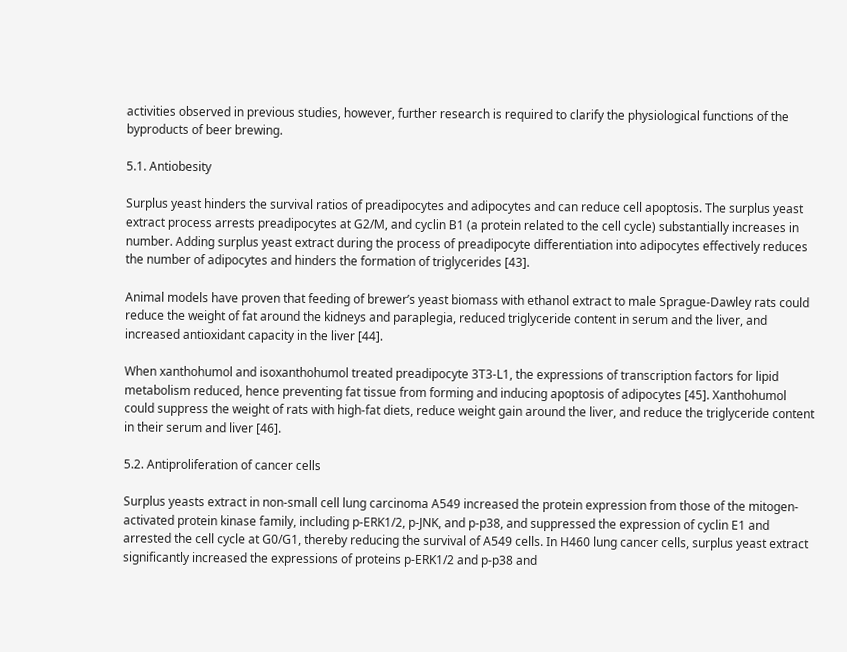activities observed in previous studies, however, further research is required to clarify the physiological functions of the byproducts of beer brewing.

5.1. Antiobesity

Surplus yeast hinders the survival ratios of preadipocytes and adipocytes and can reduce cell apoptosis. The surplus yeast extract process arrests preadipocytes at G2/M, and cyclin B1 (a protein related to the cell cycle) substantially increases in number. Adding surplus yeast extract during the process of preadipocyte differentiation into adipocytes effectively reduces the number of adipocytes and hinders the formation of triglycerides [43].

Animal models have proven that feeding of brewer’s yeast biomass with ethanol extract to male Sprague-Dawley rats could reduce the weight of fat around the kidneys and paraplegia, reduced triglyceride content in serum and the liver, and increased antioxidant capacity in the liver [44].

When xanthohumol and isoxanthohumol treated preadipocyte 3T3-L1, the expressions of transcription factors for lipid metabolism reduced, hence preventing fat tissue from forming and inducing apoptosis of adipocytes [45]. Xanthohumol could suppress the weight of rats with high-fat diets, reduce weight gain around the liver, and reduce the triglyceride content in their serum and liver [46].

5.2. Antiproliferation of cancer cells

Surplus yeasts extract in non-small cell lung carcinoma A549 increased the protein expression from those of the mitogen-activated protein kinase family, including p-ERK1/2, p-JNK, and p-p38, and suppressed the expression of cyclin E1 and arrested the cell cycle at G0/G1, thereby reducing the survival of A549 cells. In H460 lung cancer cells, surplus yeast extract significantly increased the expressions of proteins p-ERK1/2 and p-p38 and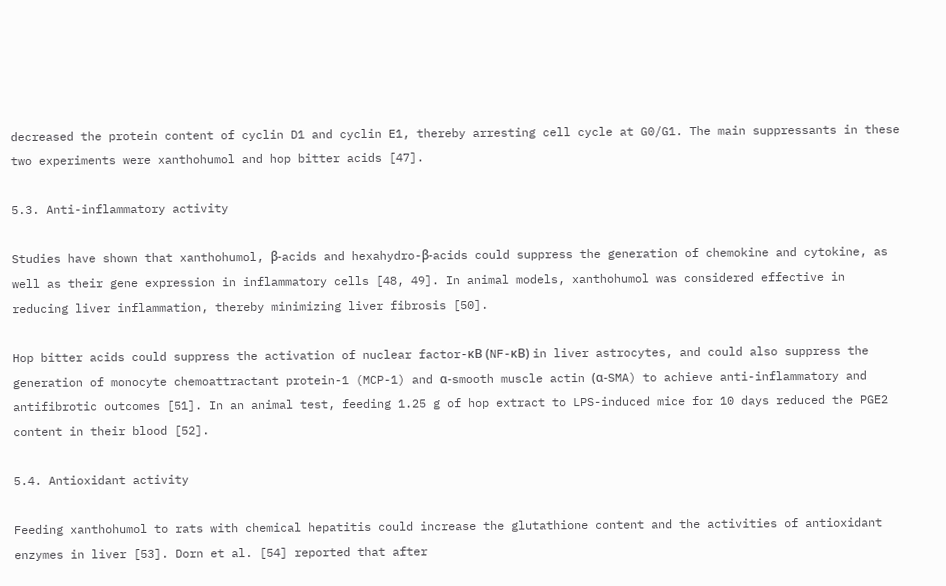decreased the protein content of cyclin D1 and cyclin E1, thereby arresting cell cycle at G0/G1. The main suppressants in these two experiments were xanthohumol and hop bitter acids [47].

5.3. Anti-inflammatory activity

Studies have shown that xanthohumol, β-acids and hexahydro-β-acids could suppress the generation of chemokine and cytokine, as well as their gene expression in inflammatory cells [48, 49]. In animal models, xanthohumol was considered effective in reducing liver inflammation, thereby minimizing liver fibrosis [50].

Hop bitter acids could suppress the activation of nuclear factor-κB (NF-κB) in liver astrocytes, and could also suppress the generation of monocyte chemoattractant protein-1 (MCP-1) and α-smooth muscle actin (α-SMA) to achieve anti-inflammatory and antifibrotic outcomes [51]. In an animal test, feeding 1.25 g of hop extract to LPS-induced mice for 10 days reduced the PGE2 content in their blood [52].

5.4. Antioxidant activity

Feeding xanthohumol to rats with chemical hepatitis could increase the glutathione content and the activities of antioxidant enzymes in liver [53]. Dorn et al. [54] reported that after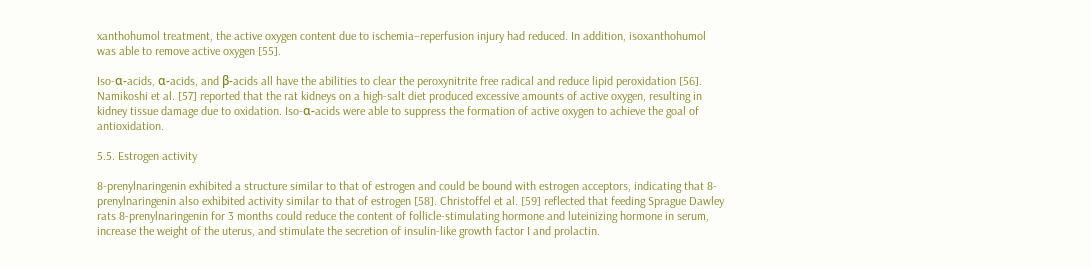xanthohumol treatment, the active oxygen content due to ischemia–reperfusion injury had reduced. In addition, isoxanthohumol was able to remove active oxygen [55].

Iso-α-acids, α-acids, and β-acids all have the abilities to clear the peroxynitrite free radical and reduce lipid peroxidation [56]. Namikoshi et al. [57] reported that the rat kidneys on a high-salt diet produced excessive amounts of active oxygen, resulting in kidney tissue damage due to oxidation. Iso-α-acids were able to suppress the formation of active oxygen to achieve the goal of antioxidation.

5.5. Estrogen activity

8-prenylnaringenin exhibited a structure similar to that of estrogen and could be bound with estrogen acceptors, indicating that 8-prenylnaringenin also exhibited activity similar to that of estrogen [58]. Christoffel et al. [59] reflected that feeding Sprague Dawley rats 8-prenylnaringenin for 3 months could reduce the content of follicle-stimulating hormone and luteinizing hormone in serum, increase the weight of the uterus, and stimulate the secretion of insulin-like growth factor I and prolactin.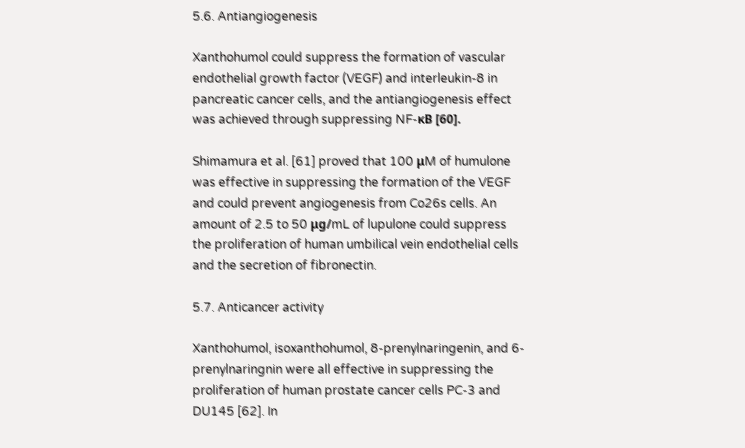5.6. Antiangiogenesis

Xanthohumol could suppress the formation of vascular endothelial growth factor (VEGF) and interleukin-8 in pancreatic cancer cells, and the antiangiogenesis effect was achieved through suppressing NF-κB [60].

Shimamura et al. [61] proved that 100 μM of humulone was effective in suppressing the formation of the VEGF and could prevent angiogenesis from Co26s cells. An amount of 2.5 to 50 μg/mL of lupulone could suppress the proliferation of human umbilical vein endothelial cells and the secretion of fibronectin.

5.7. Anticancer activity

Xanthohumol, isoxanthohumol, 8-prenylnaringenin, and 6-prenylnaringnin were all effective in suppressing the proliferation of human prostate cancer cells PC-3 and DU145 [62]. In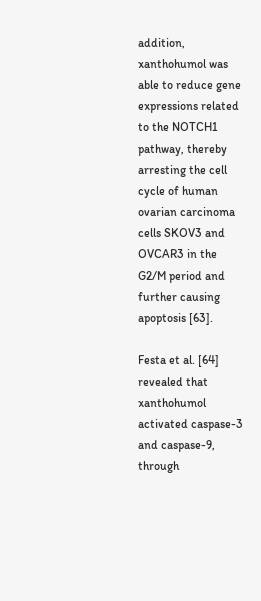addition, xanthohumol was able to reduce gene expressions related to the NOTCH1 pathway, thereby arresting the cell cycle of human ovarian carcinoma cells SKOV3 and OVCAR3 in the G2/M period and further causing apoptosis [63].

Festa et al. [64] revealed that xanthohumol activated caspase-3 and caspase-9, through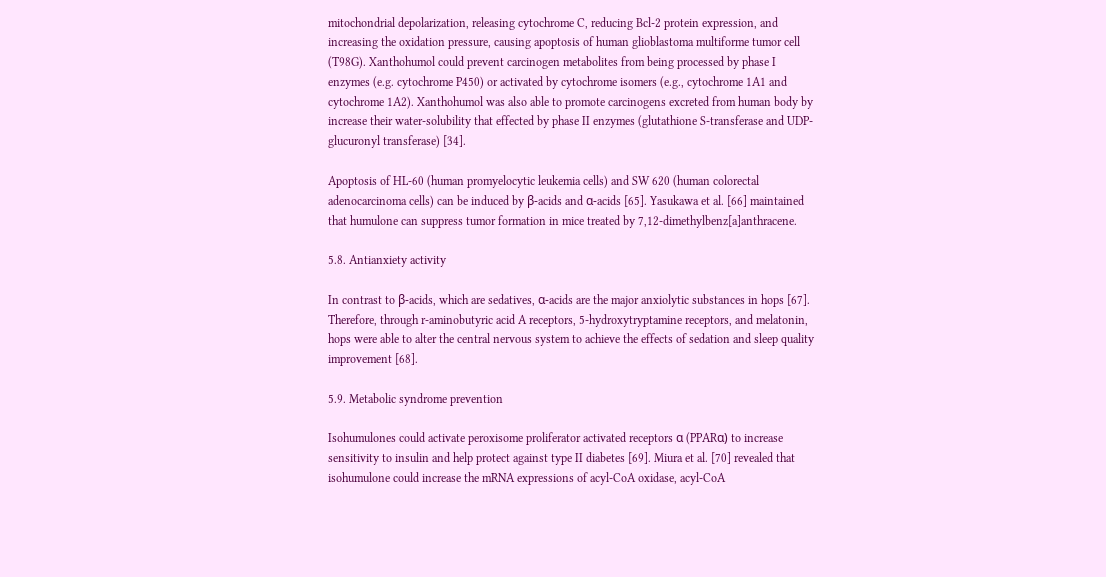mitochondrial depolarization, releasing cytochrome C, reducing Bcl-2 protein expression, and increasing the oxidation pressure, causing apoptosis of human glioblastoma multiforme tumor cell (T98G). Xanthohumol could prevent carcinogen metabolites from being processed by phase I enzymes (e.g. cytochrome P450) or activated by cytochrome isomers (e.g., cytochrome 1A1 and cytochrome 1A2). Xanthohumol was also able to promote carcinogens excreted from human body by increase their water-solubility that effected by phase II enzymes (glutathione S-transferase and UDP-glucuronyl transferase) [34].

Apoptosis of HL-60 (human promyelocytic leukemia cells) and SW 620 (human colorectal adenocarcinoma cells) can be induced by β-acids and α-acids [65]. Yasukawa et al. [66] maintained that humulone can suppress tumor formation in mice treated by 7,12-dimethylbenz[a]anthracene.

5.8. Antianxiety activity

In contrast to β-acids, which are sedatives, α-acids are the major anxiolytic substances in hops [67]. Therefore, through r-aminobutyric acid A receptors, 5-hydroxytryptamine receptors, and melatonin, hops were able to alter the central nervous system to achieve the effects of sedation and sleep quality improvement [68].

5.9. Metabolic syndrome prevention

Isohumulones could activate peroxisome proliferator activated receptors α (PPARα) to increase sensitivity to insulin and help protect against type II diabetes [69]. Miura et al. [70] revealed that isohumulone could increase the mRNA expressions of acyl-CoA oxidase, acyl-CoA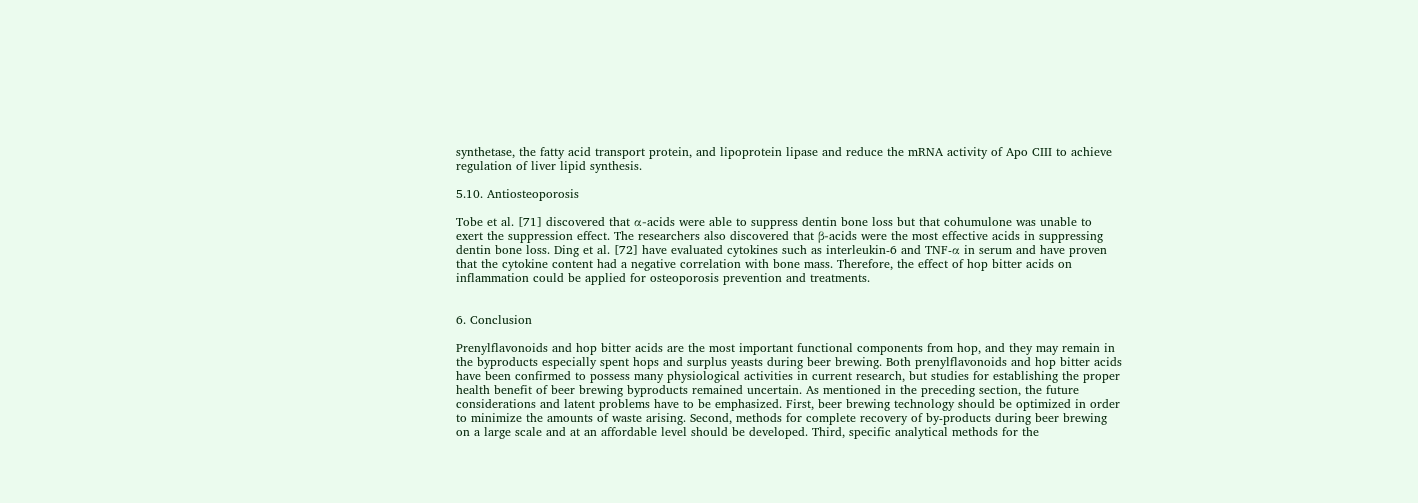synthetase, the fatty acid transport protein, and lipoprotein lipase and reduce the mRNA activity of Apo CIII to achieve regulation of liver lipid synthesis.

5.10. Antiosteoporosis

Tobe et al. [71] discovered that α-acids were able to suppress dentin bone loss but that cohumulone was unable to exert the suppression effect. The researchers also discovered that β-acids were the most effective acids in suppressing dentin bone loss. Ding et al. [72] have evaluated cytokines such as interleukin-6 and TNF-α in serum and have proven that the cytokine content had a negative correlation with bone mass. Therefore, the effect of hop bitter acids on inflammation could be applied for osteoporosis prevention and treatments.


6. Conclusion

Prenylflavonoids and hop bitter acids are the most important functional components from hop, and they may remain in the byproducts especially spent hops and surplus yeasts during beer brewing. Both prenylflavonoids and hop bitter acids have been confirmed to possess many physiological activities in current research, but studies for establishing the proper health benefit of beer brewing byproducts remained uncertain. As mentioned in the preceding section, the future considerations and latent problems have to be emphasized. First, beer brewing technology should be optimized in order to minimize the amounts of waste arising. Second, methods for complete recovery of by-products during beer brewing on a large scale and at an affordable level should be developed. Third, specific analytical methods for the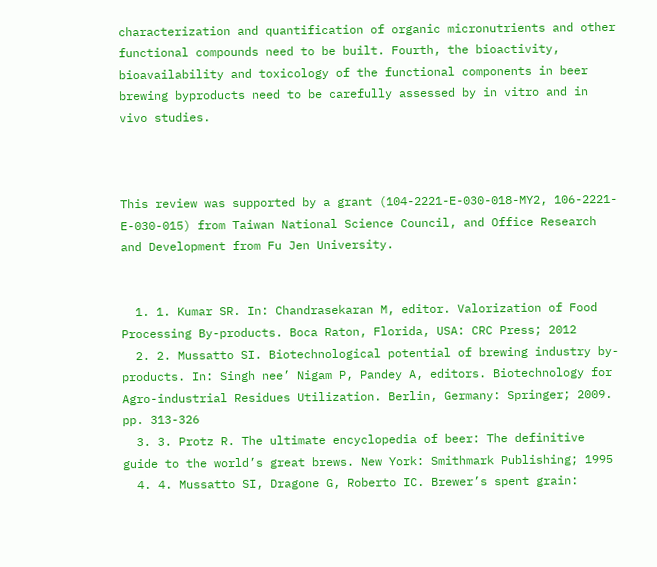characterization and quantification of organic micronutrients and other functional compounds need to be built. Fourth, the bioactivity, bioavailability and toxicology of the functional components in beer brewing byproducts need to be carefully assessed by in vitro and in vivo studies.



This review was supported by a grant (104-2221-E-030-018-MY2, 106-2221-E-030-015) from Taiwan National Science Council, and Office Research and Development from Fu Jen University.


  1. 1. Kumar SR. In: Chandrasekaran M, editor. Valorization of Food Processing By-products. Boca Raton, Florida, USA: CRC Press; 2012
  2. 2. Mussatto SI. Biotechnological potential of brewing industry by-products. In: Singh nee’ Nigam P, Pandey A, editors. Biotechnology for Agro-industrial Residues Utilization. Berlin, Germany: Springer; 2009. pp. 313-326
  3. 3. Protz R. The ultimate encyclopedia of beer: The definitive guide to the world’s great brews. New York: Smithmark Publishing; 1995
  4. 4. Mussatto SI, Dragone G, Roberto IC. Brewer’s spent grain: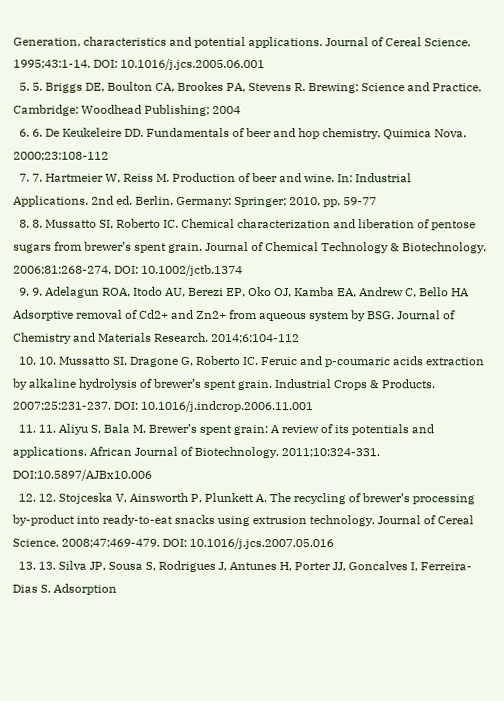Generation, characteristics and potential applications. Journal of Cereal Science. 1995;43:1-14. DOI: 10.1016/j.jcs.2005.06.001
  5. 5. Briggs DE, Boulton CA, Brookes PA, Stevens R. Brewing: Science and Practice. Cambridge: Woodhead Publishing; 2004
  6. 6. De Keukeleire DD. Fundamentals of beer and hop chemistry. Quimica Nova. 2000;23:108-112
  7. 7. Hartmeier W, Reiss M. Production of beer and wine. In: Industrial Applications. 2nd ed. Berlin, Germany: Springer; 2010. pp. 59-77
  8. 8. Mussatto SI, Roberto IC. Chemical characterization and liberation of pentose sugars from brewer’s spent grain. Journal of Chemical Technology & Biotechnology. 2006;81:268-274. DOI: 10.1002/jctb.1374
  9. 9. Adelagun ROA, Itodo AU, Berezi EP, Oko OJ, Kamba EA, Andrew C, Bello HA Adsorptive removal of Cd2+ and Zn2+ from aqueous system by BSG. Journal of Chemistry and Materials Research. 2014;6:104-112
  10. 10. Mussatto SI, Dragone G, Roberto IC. Feruic and p-coumaric acids extraction by alkaline hydrolysis of brewer’s spent grain. Industrial Crops & Products. 2007;25:231-237. DOI: 10.1016/j.indcrop.2006.11.001
  11. 11. Aliyu S, Bala M. Brewer’s spent grain: A review of its potentials and applications. African Journal of Biotechnology. 2011;10:324-331. DOI:10.5897/AJBx10.006
  12. 12. Stojceska V, Ainsworth P, Plunkett A. The recycling of brewer’s processing by-product into ready-to-eat snacks using extrusion technology. Journal of Cereal Science. 2008;47:469-479. DOI: 10.1016/j.jcs.2007.05.016
  13. 13. Silva JP, Sousa S, Rodrigues J, Antunes H, Porter JJ, Goncalves I, Ferreira-Dias S. Adsorption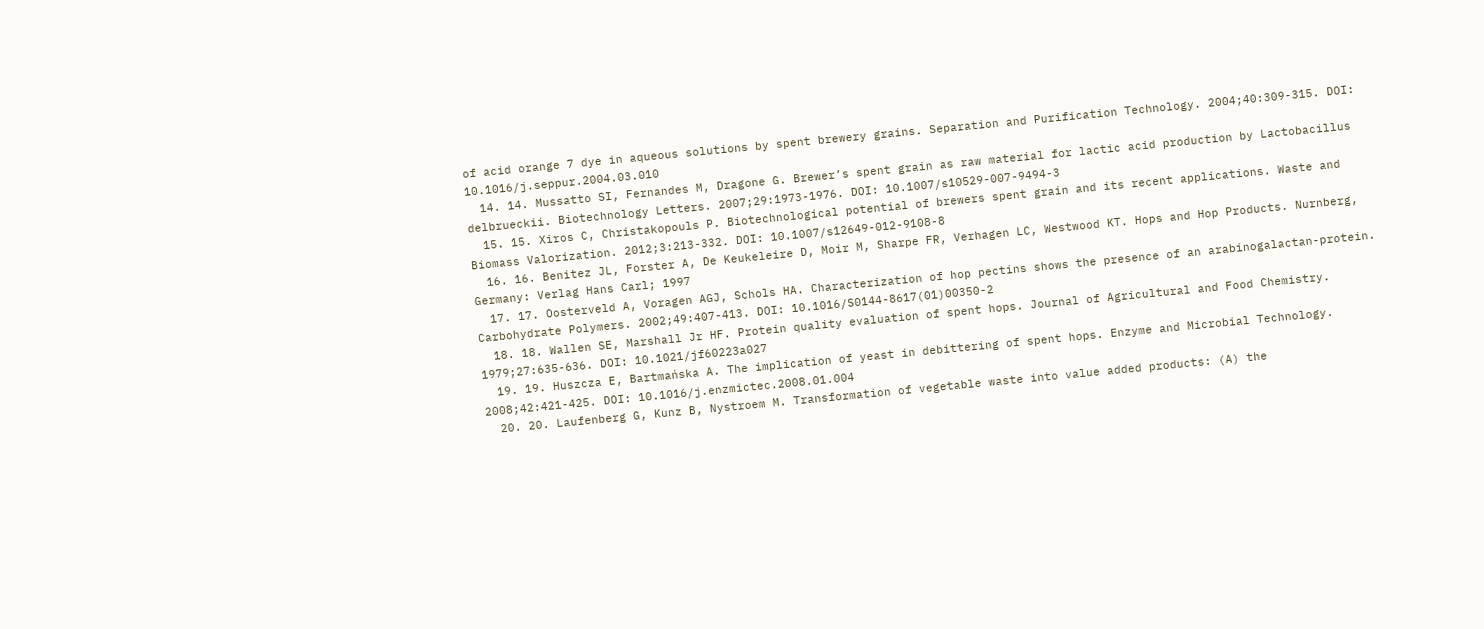of acid orange 7 dye in aqueous solutions by spent brewery grains. Separation and Purification Technology. 2004;40:309-315. DOI: 10.1016/j.seppur.2004.03.010
  14. 14. Mussatto SI, Fernandes M, Dragone G. Brewer’s spent grain as raw material for lactic acid production by Lactobacillus delbrueckii. Biotechnology Letters. 2007;29:1973-1976. DOI: 10.1007/s10529-007-9494-3
  15. 15. Xiros C, Christakopouls P. Biotechnological potential of brewers spent grain and its recent applications. Waste and Biomass Valorization. 2012;3:213-332. DOI: 10.1007/s12649-012-9108-8
  16. 16. Benitez JL, Forster A, De Keukeleire D, Moir M, Sharpe FR, Verhagen LC, Westwood KT. Hops and Hop Products. Nurnberg, Germany: Verlag Hans Carl; 1997
  17. 17. Oosterveld A, Voragen AGJ, Schols HA. Characterization of hop pectins shows the presence of an arabinogalactan-protein. Carbohydrate Polymers. 2002;49:407-413. DOI: 10.1016/S0144-8617(01)00350-2
  18. 18. Wallen SE, Marshall Jr HF. Protein quality evaluation of spent hops. Journal of Agricultural and Food Chemistry. 1979;27:635-636. DOI: 10.1021/jf60223a027
  19. 19. Huszcza E, Bartmańska A. The implication of yeast in debittering of spent hops. Enzyme and Microbial Technology. 2008;42:421-425. DOI: 10.1016/j.enzmictec.2008.01.004
  20. 20. Laufenberg G, Kunz B, Nystroem M. Transformation of vegetable waste into value added products: (A) the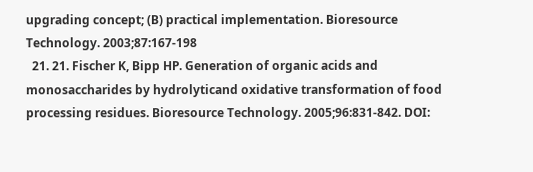upgrading concept; (B) practical implementation. Bioresource Technology. 2003;87:167-198
  21. 21. Fischer K, Bipp HP. Generation of organic acids and monosaccharides by hydrolyticand oxidative transformation of food processing residues. Bioresource Technology. 2005;96:831-842. DOI: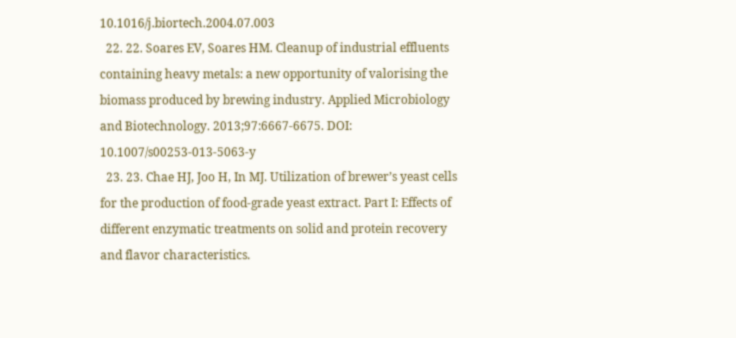10.1016/j.biortech.2004.07.003
  22. 22. Soares EV, Soares HM. Cleanup of industrial effluents containing heavy metals: a new opportunity of valorising the biomass produced by brewing industry. Applied Microbiology and Biotechnology. 2013;97:6667-6675. DOI: 10.1007/s00253-013-5063-y
  23. 23. Chae HJ, Joo H, In MJ. Utilization of brewer’s yeast cells for the production of food-grade yeast extract. Part I: Effects of different enzymatic treatments on solid and protein recovery and flavor characteristics.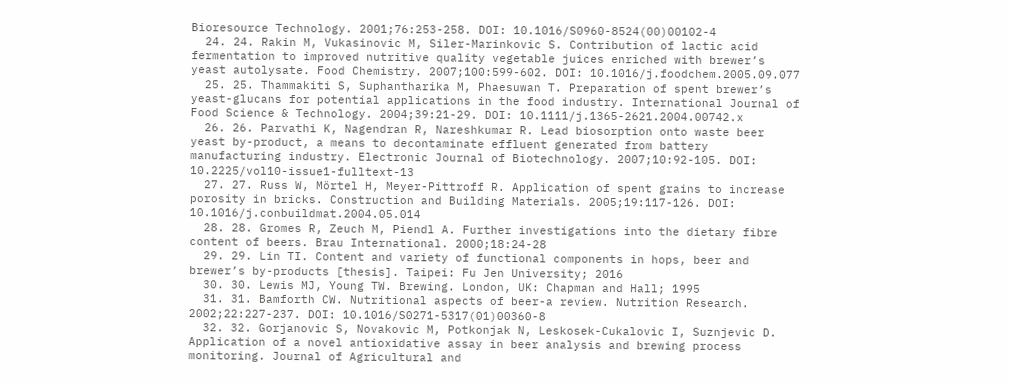Bioresource Technology. 2001;76:253-258. DOI: 10.1016/S0960-8524(00)00102-4
  24. 24. Rakin M, Vukasinovic M, Siler-Marinkovic S. Contribution of lactic acid fermentation to improved nutritive quality vegetable juices enriched with brewer’s yeast autolysate. Food Chemistry. 2007;100:599-602. DOI: 10.1016/j.foodchem.2005.09.077
  25. 25. Thammakiti S, Suphantharika M, Phaesuwan T. Preparation of spent brewer’s yeast-glucans for potential applications in the food industry. International Journal of Food Science & Technology. 2004;39:21-29. DOI: 10.1111/j.1365-2621.2004.00742.x
  26. 26. Parvathi K, Nagendran R, Nareshkumar R. Lead biosorption onto waste beer yeast by-product, a means to decontaminate effluent generated from battery manufacturing industry. Electronic Journal of Biotechnology. 2007;10:92-105. DOI: 10.2225/vol10-issue1-fulltext-13
  27. 27. Russ W, Mörtel H, Meyer-Pittroff R. Application of spent grains to increase porosity in bricks. Construction and Building Materials. 2005;19:117-126. DOI: 10.1016/j.conbuildmat.2004.05.014
  28. 28. Gromes R, Zeuch M, Piendl A. Further investigations into the dietary fibre content of beers. Brau International. 2000;18:24-28
  29. 29. Lin TI. Content and variety of functional components in hops, beer and brewer’s by-products [thesis]. Taipei: Fu Jen University; 2016
  30. 30. Lewis MJ, Young TW. Brewing. London, UK: Chapman and Hall; 1995
  31. 31. Bamforth CW. Nutritional aspects of beer-a review. Nutrition Research. 2002;22:227-237. DOI: 10.1016/S0271-5317(01)00360-8
  32. 32. Gorjanovic S, Novakovic M, Potkonjak N, Leskosek-Cukalovic I, Suznjevic D. Application of a novel antioxidative assay in beer analysis and brewing process monitoring. Journal of Agricultural and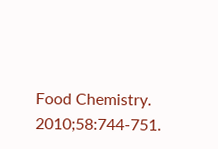Food Chemistry. 2010;58:744-751.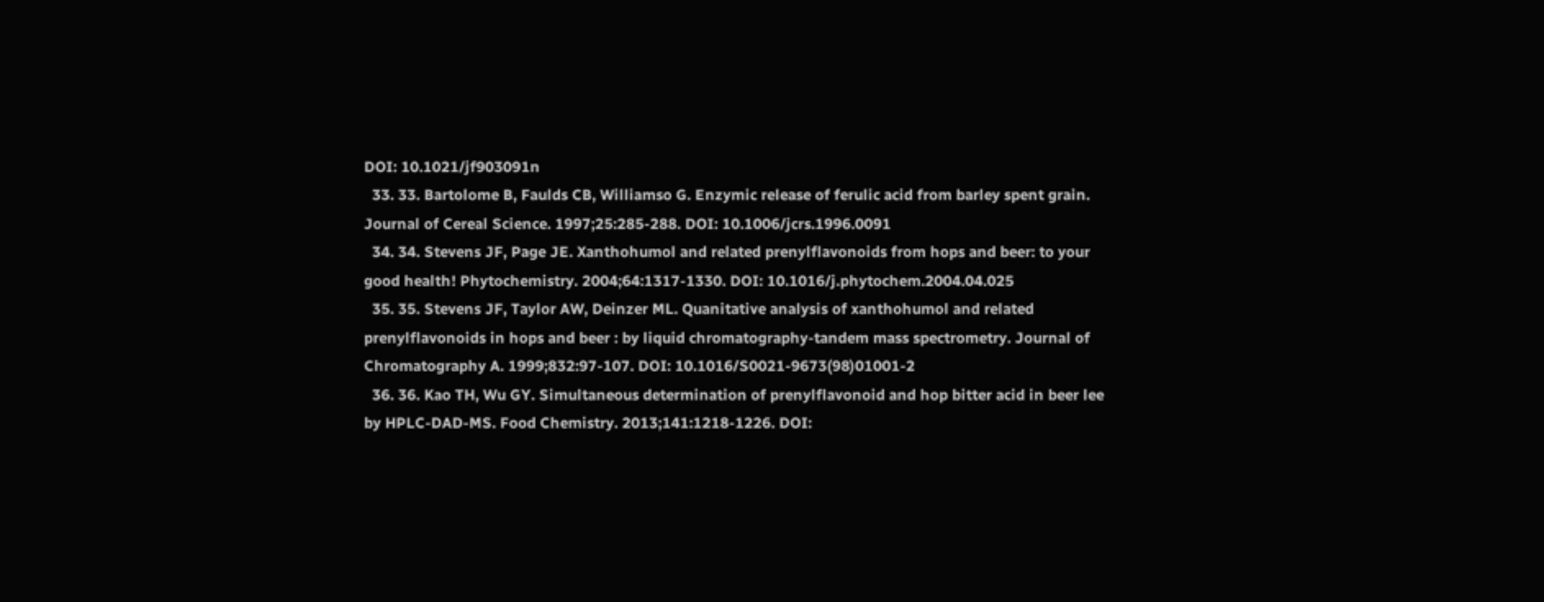DOI: 10.1021/jf903091n
  33. 33. Bartolome B, Faulds CB, Williamso G. Enzymic release of ferulic acid from barley spent grain. Journal of Cereal Science. 1997;25:285-288. DOI: 10.1006/jcrs.1996.0091
  34. 34. Stevens JF, Page JE. Xanthohumol and related prenylflavonoids from hops and beer: to your good health! Phytochemistry. 2004;64:1317-1330. DOI: 10.1016/j.phytochem.2004.04.025
  35. 35. Stevens JF, Taylor AW, Deinzer ML. Quanitative analysis of xanthohumol and related prenylflavonoids in hops and beer : by liquid chromatography-tandem mass spectrometry. Journal of Chromatography A. 1999;832:97-107. DOI: 10.1016/S0021-9673(98)01001-2
  36. 36. Kao TH, Wu GY. Simultaneous determination of prenylflavonoid and hop bitter acid in beer lee by HPLC-DAD-MS. Food Chemistry. 2013;141:1218-1226. DOI: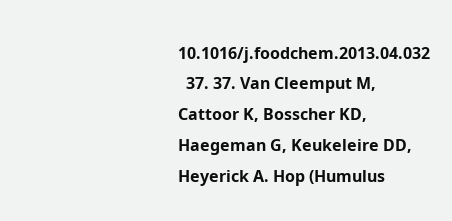10.1016/j.foodchem.2013.04.032
  37. 37. Van Cleemput M, Cattoor K, Bosscher KD, Haegeman G, Keukeleire DD, Heyerick A. Hop (Humulus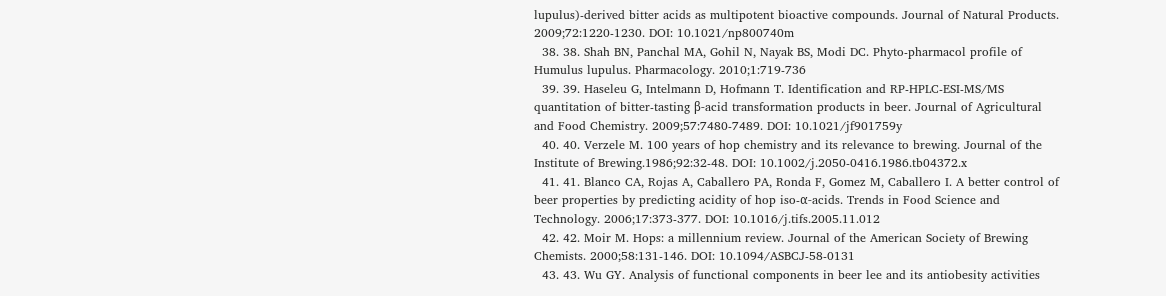lupulus)-derived bitter acids as multipotent bioactive compounds. Journal of Natural Products. 2009;72:1220-1230. DOI: 10.1021/np800740m
  38. 38. Shah BN, Panchal MA, Gohil N, Nayak BS, Modi DC. Phyto-pharmacol profile of Humulus lupulus. Pharmacology. 2010;1:719-736
  39. 39. Haseleu G, Intelmann D, Hofmann T. Identification and RP-HPLC-ESI-MS/MS quantitation of bitter-tasting β-acid transformation products in beer. Journal of Agricultural and Food Chemistry. 2009;57:7480-7489. DOI: 10.1021/jf901759y
  40. 40. Verzele M. 100 years of hop chemistry and its relevance to brewing. Journal of the Institute of Brewing.1986;92:32-48. DOI: 10.1002/j.2050-0416.1986.tb04372.x
  41. 41. Blanco CA, Rojas A, Caballero PA, Ronda F, Gomez M, Caballero I. A better control of beer properties by predicting acidity of hop iso-α-acids. Trends in Food Science and Technology. 2006;17:373-377. DOI: 10.1016/j.tifs.2005.11.012
  42. 42. Moir M. Hops: a millennium review. Journal of the American Society of Brewing Chemists. 2000;58:131-146. DOI: 10.1094/ASBCJ-58-0131
  43. 43. Wu GY. Analysis of functional components in beer lee and its antiobesity activities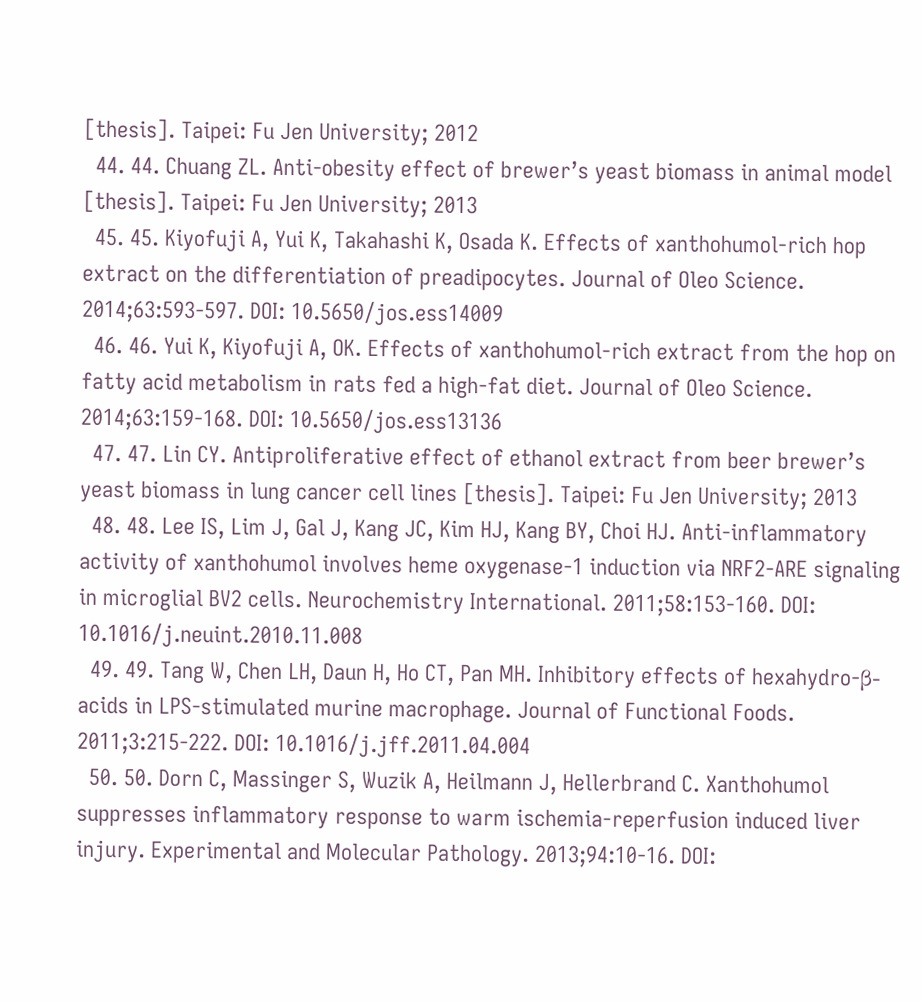[thesis]. Taipei: Fu Jen University; 2012
  44. 44. Chuang ZL. Anti-obesity effect of brewer’s yeast biomass in animal model [thesis]. Taipei: Fu Jen University; 2013
  45. 45. Kiyofuji A, Yui K, Takahashi K, Osada K. Effects of xanthohumol-rich hop extract on the differentiation of preadipocytes. Journal of Oleo Science. 2014;63:593-597. DOI: 10.5650/jos.ess14009
  46. 46. Yui K, Kiyofuji A, OK. Effects of xanthohumol-rich extract from the hop on fatty acid metabolism in rats fed a high-fat diet. Journal of Oleo Science. 2014;63:159-168. DOI: 10.5650/jos.ess13136
  47. 47. Lin CY. Antiproliferative effect of ethanol extract from beer brewer’s yeast biomass in lung cancer cell lines [thesis]. Taipei: Fu Jen University; 2013
  48. 48. Lee IS, Lim J, Gal J, Kang JC, Kim HJ, Kang BY, Choi HJ. Anti-inflammatory activity of xanthohumol involves heme oxygenase-1 induction via NRF2-ARE signaling in microglial BV2 cells. Neurochemistry International. 2011;58:153-160. DOI: 10.1016/j.neuint.2010.11.008
  49. 49. Tang W, Chen LH, Daun H, Ho CT, Pan MH. Inhibitory effects of hexahydro-β-acids in LPS-stimulated murine macrophage. Journal of Functional Foods. 2011;3:215-222. DOI: 10.1016/j.jff.2011.04.004
  50. 50. Dorn C, Massinger S, Wuzik A, Heilmann J, Hellerbrand C. Xanthohumol suppresses inflammatory response to warm ischemia-reperfusion induced liver injury. Experimental and Molecular Pathology. 2013;94:10-16. DOI: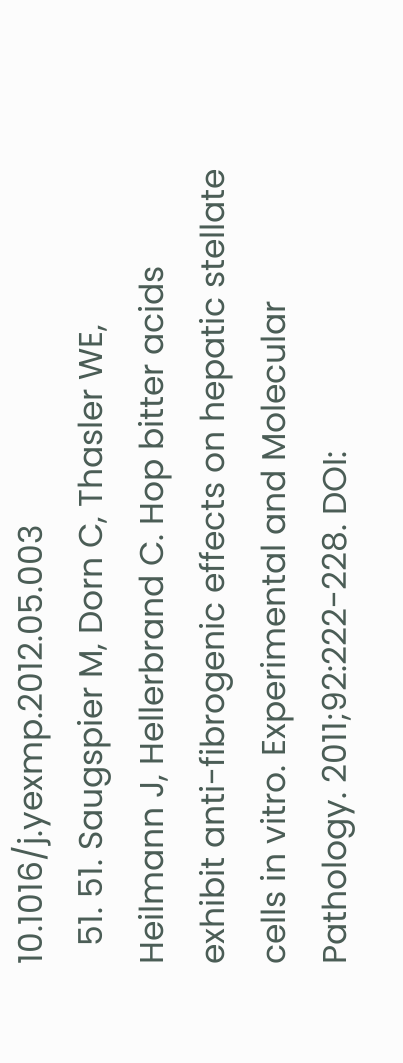10.1016/j.yexmp.2012.05.003
  51. 51. Saugspier M, Dorn C, Thasler WE, Heilmann J, Hellerbrand C. Hop bitter acids exhibit anti-fibrogenic effects on hepatic stellate cells in vitro. Experimental and Molecular Pathology. 2011;92:222-228. DOI: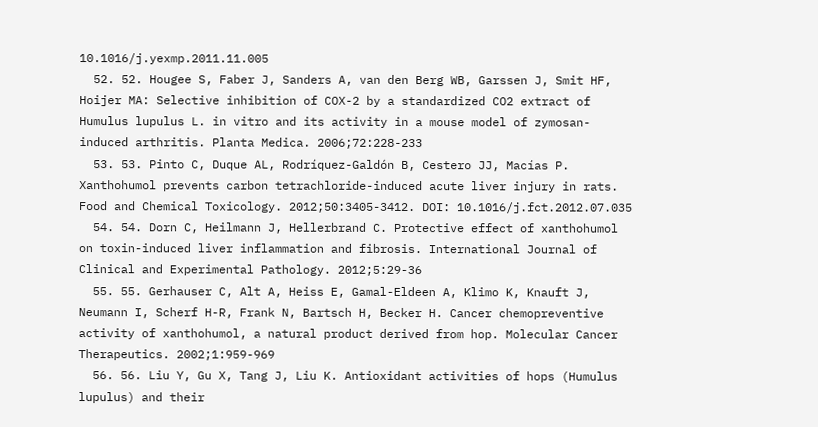10.1016/j.yexmp.2011.11.005
  52. 52. Hougee S, Faber J, Sanders A, van den Berg WB, Garssen J, Smit HF, Hoijer MA: Selective inhibition of COX-2 by a standardized CO2 extract of Humulus lupulus L. in vitro and its activity in a mouse model of zymosan-induced arthritis. Planta Medica. 2006;72:228-233
  53. 53. Pinto C, Duque AL, Rodríquez-Galdón B, Cestero JJ, Macías P. Xanthohumol prevents carbon tetrachloride-induced acute liver injury in rats. Food and Chemical Toxicology. 2012;50:3405-3412. DOI: 10.1016/j.fct.2012.07.035
  54. 54. Dorn C, Heilmann J, Hellerbrand C. Protective effect of xanthohumol on toxin-induced liver inflammation and fibrosis. International Journal of Clinical and Experimental Pathology. 2012;5:29-36
  55. 55. Gerhauser C, Alt A, Heiss E, Gamal-Eldeen A, Klimo K, Knauft J, Neumann I, Scherf H-R, Frank N, Bartsch H, Becker H. Cancer chemopreventive activity of xanthohumol, a natural product derived from hop. Molecular Cancer Therapeutics. 2002;1:959-969
  56. 56. Liu Y, Gu X, Tang J, Liu K. Antioxidant activities of hops (Humulus lupulus) and their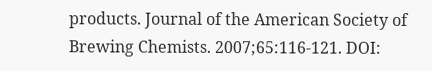products. Journal of the American Society of Brewing Chemists. 2007;65:116-121. DOI: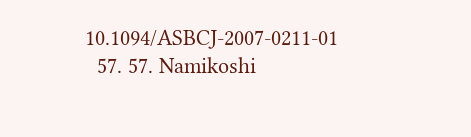10.1094/ASBCJ-2007-0211-01
  57. 57. Namikoshi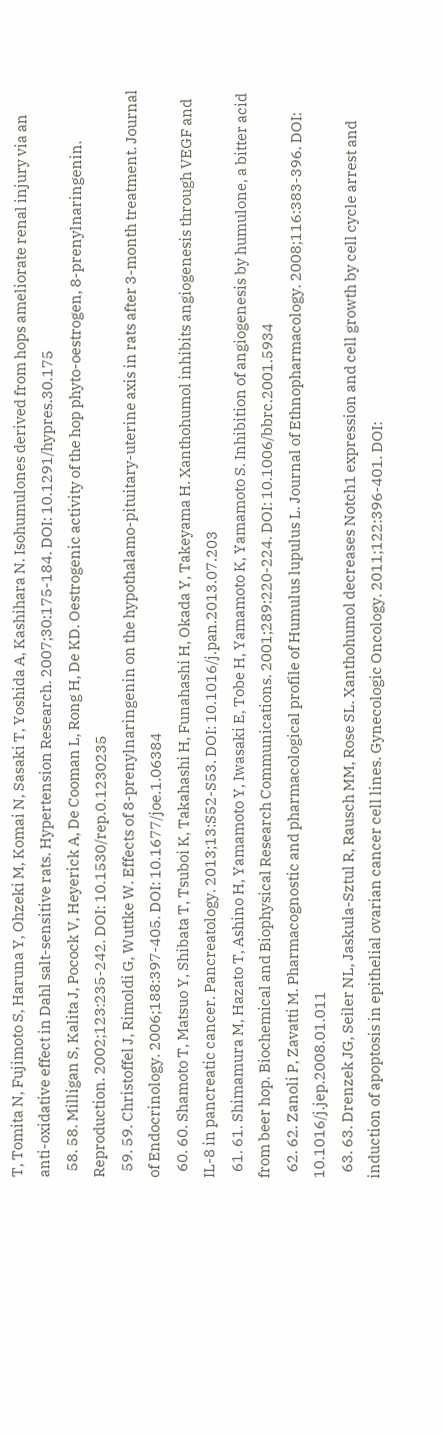T, Tomita N, Fujimoto S, Haruna Y, Ohzeki M, Komai N, Sasaki T, Yoshida A, Kashihara N. Isohumulones derived from hops ameliorate renal injury via an anti-oxidative effect in Dahl salt-sensitive rats. Hypertension Research. 2007;30:175-184. DOI: 10.1291/hypres.30.175
  58. 58. Milligan S, Kalita J, Pocock V, Heyerick A, De Cooman L, Rong H, De KD. Oestrogenic activity of the hop phyto-oestrogen, 8-prenylnaringenin. Reproduction. 2002;123:235-242. DOI: 10.1530/rep.0.1230235
  59. 59. Christoffel J, Rimoldi G, Wuttke W. Effects of 8-prenylnaringenin on the hypothalamo-pituitary-uterine axis in rats after 3-month treatment. Journal of Endocrinology. 2006;188:397-405. DOI: 10.1677/joe.1.06384
  60. 60. Shamoto T, Matsuo Y, Shibata T, Tsuboi K, Takahashi H, Funahashi H, Okada Y, Takeyama H. Xanthohumol inhibits angiogenesis through VEGF and IL-8 in pancreatic cancer. Pancreatology. 2013;13:S52-S53. DOI: 10.1016/j.pan.2013.07.203
  61. 61. Shimamura M, Hazato T, Ashino H, Yamamoto Y, Iwasaki E, Tobe H, Yamamoto K, Yamamoto S. Inhibition of angiogenesis by humulone, a bitter acid from beer hop. Biochemical and Biophysical Research Communications. 2001;289:220-224. DOI: 10.1006/bbrc.2001.5934
  62. 62. Zanoli P, Zavatti M. Pharmacognostic and pharmacological profile of Humulus lupulus L. Journal of Ethnopharmacology. 2008;116:383-396. DOI: 10.1016/j.jep.2008.01.011
  63. 63. Drenzek JG, Seiler NL, Jaskula-Sztul R, Rausch MM, Rose SL. Xanthohumol decreases Notch1 expression and cell growth by cell cycle arrest and induction of apoptosis in epithelial ovarian cancer cell lines. Gynecologic Oncology. 2011;122:396-401. DOI: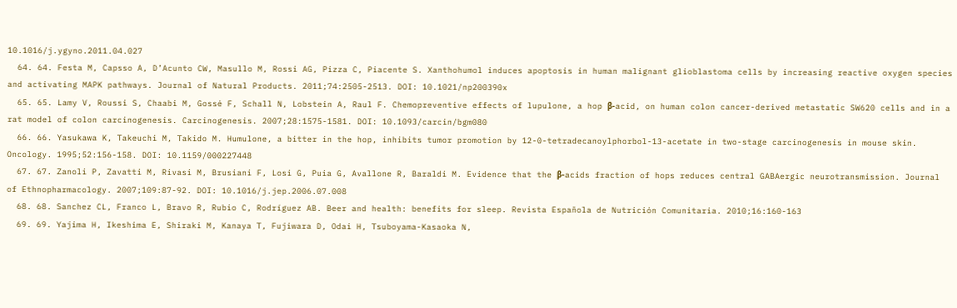10.1016/j.ygyno.2011.04.027
  64. 64. Festa M, Capsso A, D’Acunto CW, Masullo M, Rossi AG, Pizza C, Piacente S. Xanthohumol induces apoptosis in human malignant glioblastoma cells by increasing reactive oxygen species and activating MAPK pathways. Journal of Natural Products. 2011;74:2505-2513. DOI: 10.1021/np200390x
  65. 65. Lamy V, Roussi S, Chaabi M, Gossé F, Schall N, Lobstein A, Raul F. Chemopreventive effects of lupulone, a hop β-acid, on human colon cancer-derived metastatic SW620 cells and in a rat model of colon carcinogenesis. Carcinogenesis. 2007;28:1575-1581. DOI: 10.1093/carcin/bgm080
  66. 66. Yasukawa K, Takeuchi M, Takido M. Humulone, a bitter in the hop, inhibits tumor promotion by 12-0-tetradecanoylphorbol-13-acetate in two-stage carcinogenesis in mouse skin. Oncology. 1995;52:156-158. DOI: 10.1159/000227448
  67. 67. Zanoli P, Zavatti M, Rivasi M, Brusiani F, Losi G, Puia G, Avallone R, Baraldi M. Evidence that the β-acids fraction of hops reduces central GABAergic neurotransmission. Journal of Ethnopharmacology. 2007;109:87-92. DOI: 10.1016/j.jep.2006.07.008
  68. 68. Sanchez CL, Franco L, Bravo R, Rubio C, Rodríguez AB. Beer and health: benefits for sleep. Revista Española de Nutrición Comunitaria. 2010;16:160-163
  69. 69. Yajima H, Ikeshima E, Shiraki M, Kanaya T, Fujiwara D, Odai H, Tsuboyama-Kasaoka N,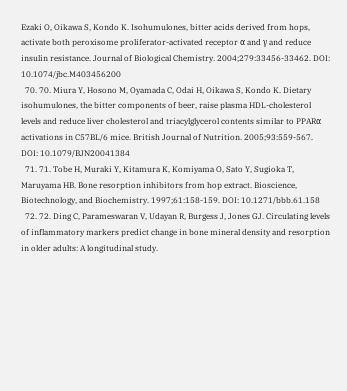Ezaki O, Oikawa S, Kondo K. Isohumulones, bitter acids derived from hops, activate both peroxisome proliferator-activated receptor α and γ and reduce insulin resistance. Journal of Biological Chemistry. 2004;279:33456-33462. DOI: 10.1074/jbc.M403456200
  70. 70. Miura Y, Hosono M, Oyamada C, Odai H, Oikawa S, Kondo K. Dietary isohumulones, the bitter components of beer, raise plasma HDL-cholesterol levels and reduce liver cholesterol and triacylglycerol contents similar to PPARα activations in C57BL/6 mice. British Journal of Nutrition. 2005;93:559-567. DOI: 10.1079/BJN20041384
  71. 71. Tobe H, Muraki Y, Kitamura K, Komiyama O, Sato Y, Sugioka T, Maruyama HB. Bone resorption inhibitors from hop extract. Bioscience, Biotechnology, and Biochemistry. 1997;61:158-159. DOI: 10.1271/bbb.61.158
  72. 72. Ding C, Parameswaran V, Udayan R, Burgess J, Jones GJ. Circulating levels of inflammatory markers predict change in bone mineral density and resorption in older adults: A longitudinal study.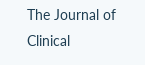The Journal of Clinical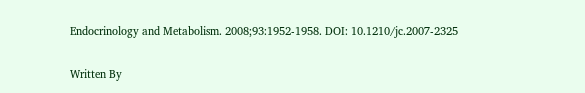Endocrinology and Metabolism. 2008;93:1952-1958. DOI: 10.1210/jc.2007-2325

Written By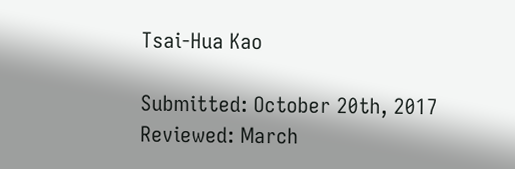Tsai-Hua Kao

Submitted: October 20th, 2017 Reviewed: March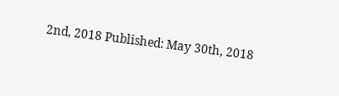2nd, 2018 Published: May 30th, 2018